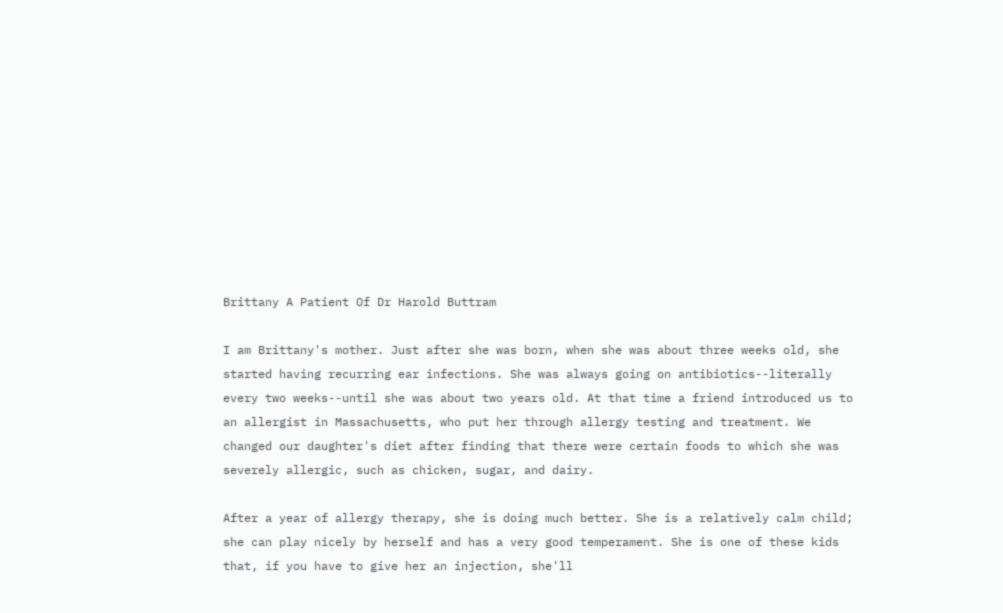Brittany A Patient Of Dr Harold Buttram

I am Brittany's mother. Just after she was born, when she was about three weeks old, she started having recurring ear infections. She was always going on antibiotics--literally every two weeks--until she was about two years old. At that time a friend introduced us to an allergist in Massachusetts, who put her through allergy testing and treatment. We changed our daughter's diet after finding that there were certain foods to which she was severely allergic, such as chicken, sugar, and dairy.

After a year of allergy therapy, she is doing much better. She is a relatively calm child; she can play nicely by herself and has a very good temperament. She is one of these kids that, if you have to give her an injection, she'll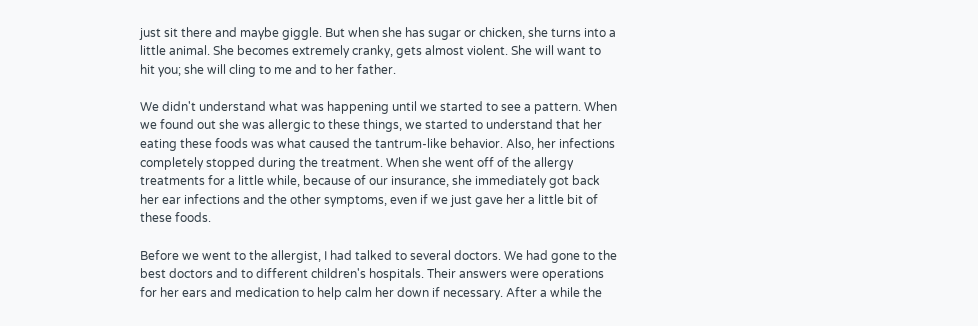just sit there and maybe giggle. But when she has sugar or chicken, she turns into a little animal. She becomes extremely cranky, gets almost violent. She will want to hit you; she will cling to me and to her father.

We didn't understand what was happening until we started to see a pattern. When we found out she was allergic to these things, we started to understand that her eating these foods was what caused the tantrum-like behavior. Also, her infections completely stopped during the treatment. When she went off of the allergy treatments for a little while, because of our insurance, she immediately got back her ear infections and the other symptoms, even if we just gave her a little bit of these foods.

Before we went to the allergist, I had talked to several doctors. We had gone to the best doctors and to different children's hospitals. Their answers were operations for her ears and medication to help calm her down if necessary. After a while the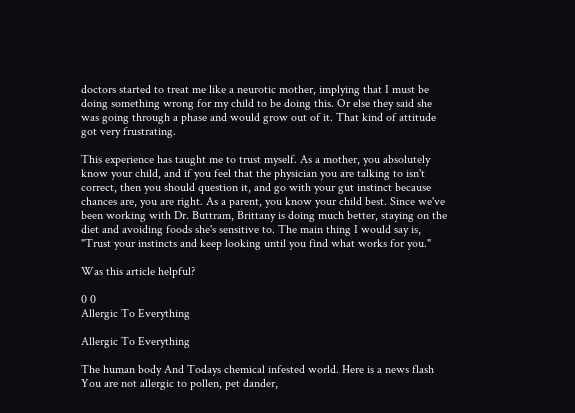doctors started to treat me like a neurotic mother, implying that I must be doing something wrong for my child to be doing this. Or else they said she was going through a phase and would grow out of it. That kind of attitude got very frustrating.

This experience has taught me to trust myself. As a mother, you absolutely know your child, and if you feel that the physician you are talking to isn't correct, then you should question it, and go with your gut instinct because chances are, you are right. As a parent, you know your child best. Since we've been working with Dr. Buttram, Brittany is doing much better, staying on the diet and avoiding foods she's sensitive to. The main thing I would say is, "Trust your instincts and keep looking until you find what works for you."

Was this article helpful?

0 0
Allergic To Everything

Allergic To Everything

The human body And Todays chemical infested world. Here is a news flash You are not allergic to pollen, pet dander,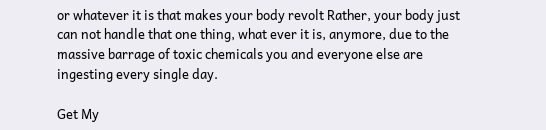or whatever it is that makes your body revolt Rather, your body just can not handle that one thing, what ever it is, anymore, due to the massive barrage of toxic chemicals you and everyone else are ingesting every single day.

Get My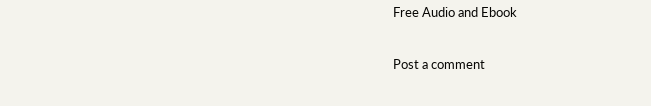Free Audio and Ebook

Post a comment